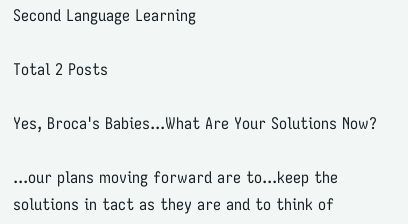Second Language Learning

Total 2 Posts

Yes, Broca's Babies...What Are Your Solutions Now?

...our plans moving forward are to...keep the solutions in tact as they are and to think of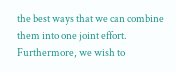the best ways that we can combine them into one joint effort. Furthermore, we wish to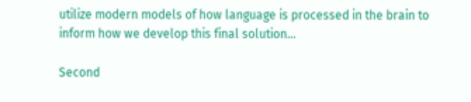utilize modern models of how language is processed in the brain to inform how we develop this final solution...

Second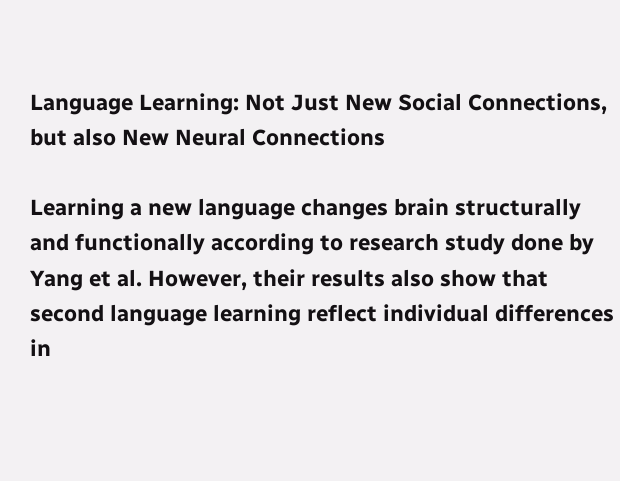Language Learning: Not Just New Social Connections, but also New Neural Connections

Learning a new language changes brain structurally and functionally according to research study done by Yang et al. However, their results also show that second language learning reflect individual differences in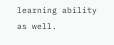learning ability as well.